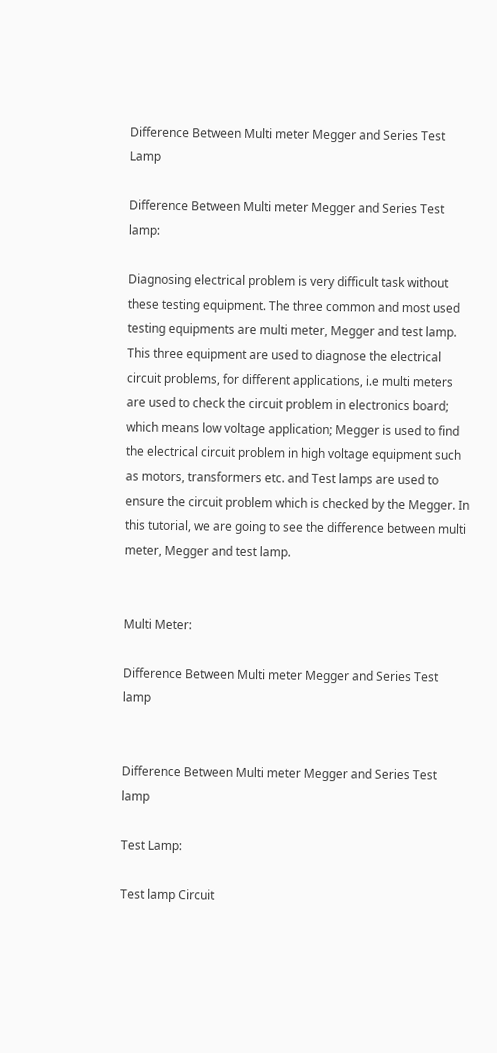Difference Between Multi meter Megger and Series Test Lamp

Difference Between Multi meter Megger and Series Test lamp:

Diagnosing electrical problem is very difficult task without these testing equipment. The three common and most used testing equipments are multi meter, Megger and test lamp. This three equipment are used to diagnose the electrical circuit problems, for different applications, i.e multi meters are used to check the circuit problem in electronics board; which means low voltage application; Megger is used to find the electrical circuit problem in high voltage equipment such as motors, transformers etc. and Test lamps are used to ensure the circuit problem which is checked by the Megger. In this tutorial, we are going to see the difference between multi meter, Megger and test lamp.


Multi Meter:

Difference Between Multi meter Megger and Series Test lamp


Difference Between Multi meter Megger and Series Test lamp

Test Lamp:

Test lamp Circuit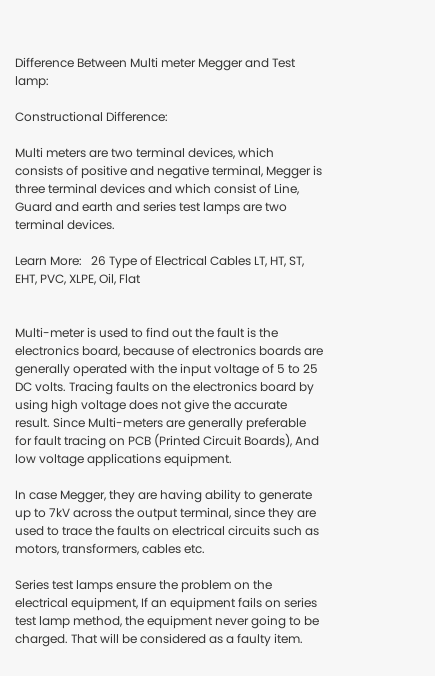Difference Between Multi meter Megger and Test lamp:

Constructional Difference:

Multi meters are two terminal devices, which consists of positive and negative terminal, Megger is three terminal devices and which consist of Line, Guard and earth and series test lamps are two terminal devices.

Learn More:   26 Type of Electrical Cables LT, HT, ST, EHT, PVC, XLPE, Oil, Flat


Multi-meter is used to find out the fault is the electronics board, because of electronics boards are generally operated with the input voltage of 5 to 25 DC volts. Tracing faults on the electronics board by using high voltage does not give the accurate result. Since Multi-meters are generally preferable for fault tracing on PCB (Printed Circuit Boards), And low voltage applications equipment.

In case Megger, they are having ability to generate up to 7kV across the output terminal, since they are used to trace the faults on electrical circuits such as motors, transformers, cables etc.

Series test lamps ensure the problem on the electrical equipment, If an equipment fails on series test lamp method, the equipment never going to be charged. That will be considered as a faulty item.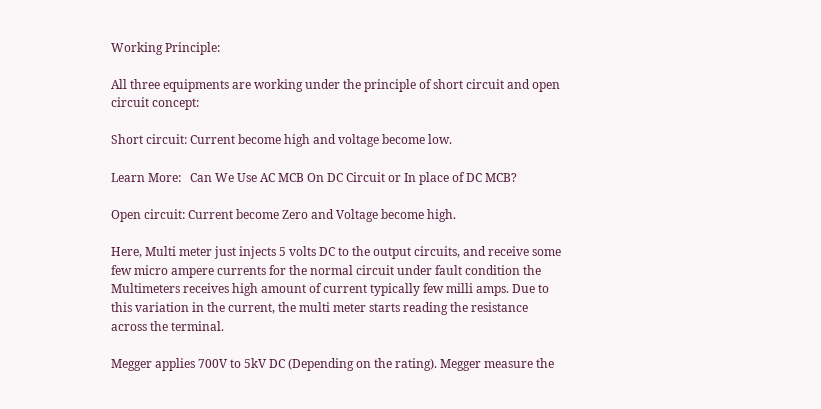Working Principle:

All three equipments are working under the principle of short circuit and open circuit concept:

Short circuit: Current become high and voltage become low.

Learn More:   Can We Use AC MCB On DC Circuit or In place of DC MCB?

Open circuit: Current become Zero and Voltage become high.

Here, Multi meter just injects 5 volts DC to the output circuits, and receive some few micro ampere currents for the normal circuit under fault condition the Multimeters receives high amount of current typically few milli amps. Due to this variation in the current, the multi meter starts reading the resistance across the terminal.

Megger applies 700V to 5kV DC (Depending on the rating). Megger measure the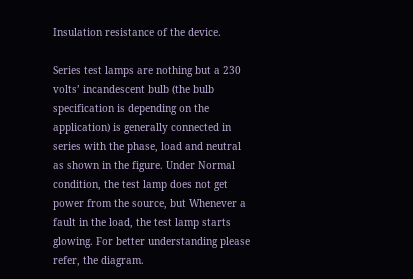Insulation resistance of the device.

Series test lamps are nothing but a 230 volts’ incandescent bulb (the bulb specification is depending on the application) is generally connected in series with the phase, load and neutral as shown in the figure. Under Normal condition, the test lamp does not get power from the source, but Whenever a fault in the load, the test lamp starts glowing. For better understanding please refer, the diagram.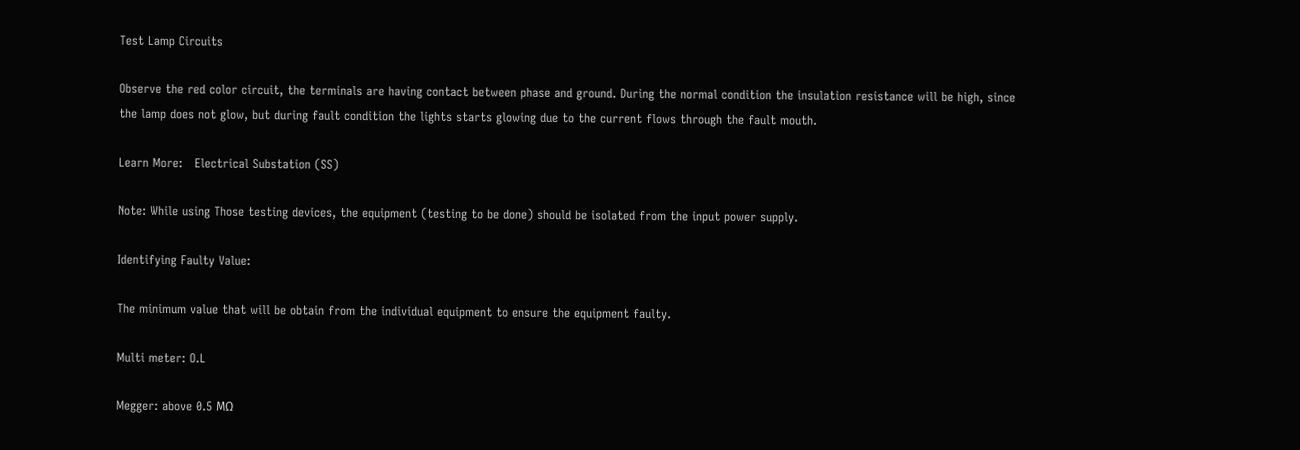Test Lamp Circuits

Observe the red color circuit, the terminals are having contact between phase and ground. During the normal condition the insulation resistance will be high, since the lamp does not glow, but during fault condition the lights starts glowing due to the current flows through the fault mouth.

Learn More:   Electrical Substation (SS)

Note: While using Those testing devices, the equipment (testing to be done) should be isolated from the input power supply.

Identifying Faulty Value:

The minimum value that will be obtain from the individual equipment to ensure the equipment faulty.

Multi meter: O.L

Megger: above 0.5 MΩ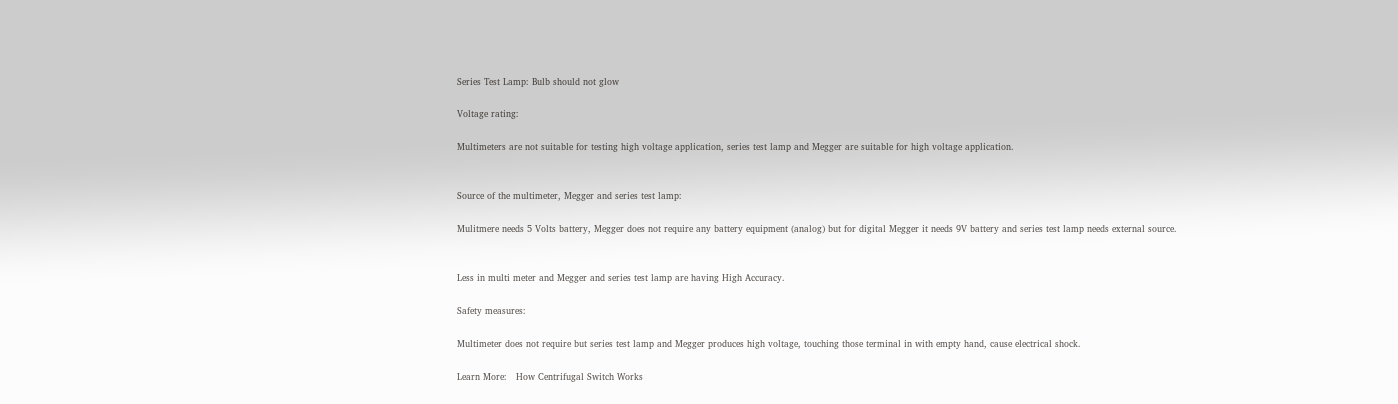Series Test Lamp: Bulb should not glow

Voltage rating:

Multimeters are not suitable for testing high voltage application, series test lamp and Megger are suitable for high voltage application.


Source of the multimeter, Megger and series test lamp:

Mulitmere needs 5 Volts battery, Megger does not require any battery equipment (analog) but for digital Megger it needs 9V battery and series test lamp needs external source.


Less in multi meter and Megger and series test lamp are having High Accuracy.

Safety measures:

Multimeter does not require but series test lamp and Megger produces high voltage, touching those terminal in with empty hand, cause electrical shock.

Learn More:   How Centrifugal Switch Works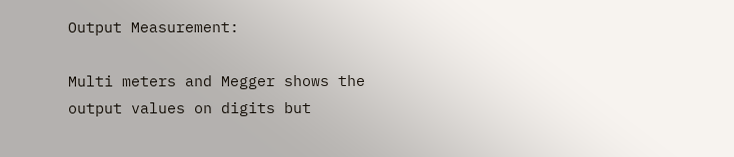Output Measurement:

Multi meters and Megger shows the output values on digits but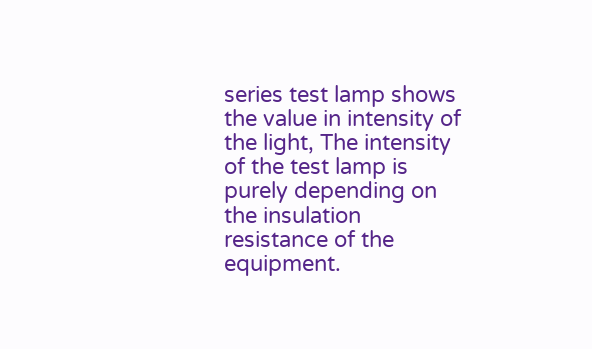series test lamp shows the value in intensity of the light, The intensity of the test lamp is purely depending on the insulation resistance of the equipment.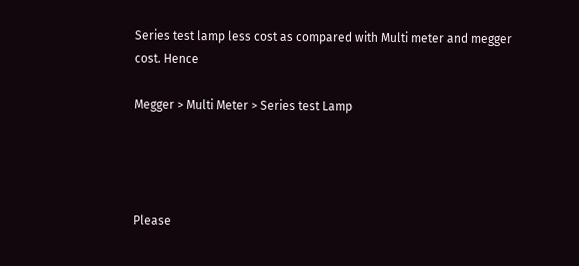Series test lamp less cost as compared with Multi meter and megger cost. Hence

Megger > Multi Meter > Series test Lamp




Please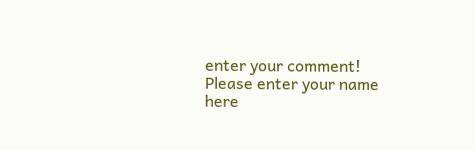enter your comment!
Please enter your name here